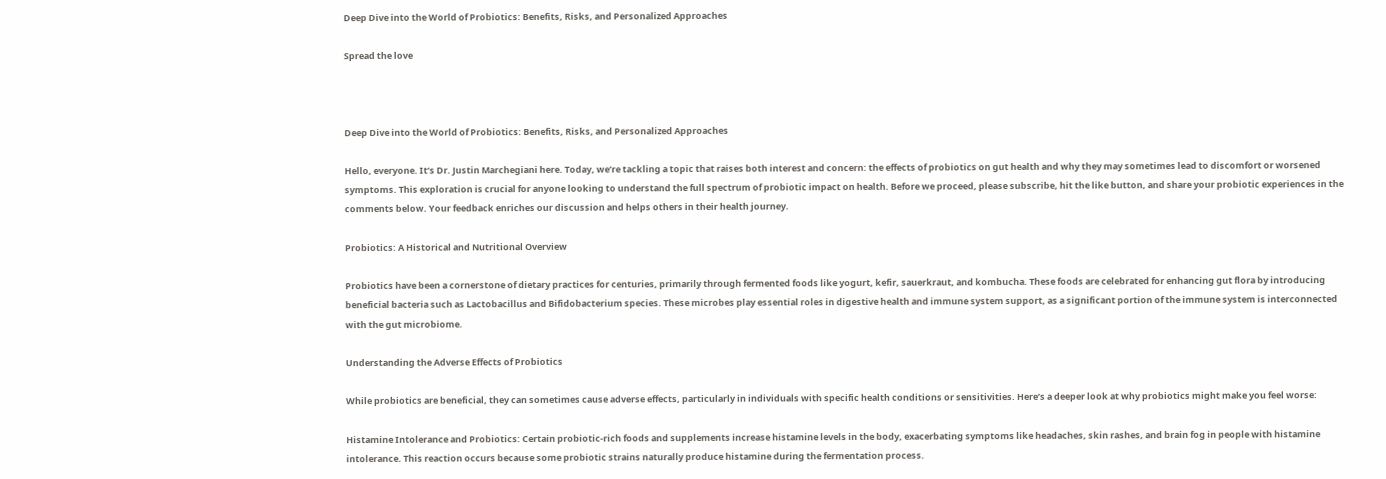Deep Dive into the World of Probiotics: Benefits, Risks, and Personalized Approaches

Spread the love



Deep Dive into the World of Probiotics: Benefits, Risks, and Personalized Approaches

Hello, everyone. It’s Dr. Justin Marchegiani here. Today, we’re tackling a topic that raises both interest and concern: the effects of probiotics on gut health and why they may sometimes lead to discomfort or worsened symptoms. This exploration is crucial for anyone looking to understand the full spectrum of probiotic impact on health. Before we proceed, please subscribe, hit the like button, and share your probiotic experiences in the comments below. Your feedback enriches our discussion and helps others in their health journey.

Probiotics: A Historical and Nutritional Overview

Probiotics have been a cornerstone of dietary practices for centuries, primarily through fermented foods like yogurt, kefir, sauerkraut, and kombucha. These foods are celebrated for enhancing gut flora by introducing beneficial bacteria such as Lactobacillus and Bifidobacterium species. These microbes play essential roles in digestive health and immune system support, as a significant portion of the immune system is interconnected with the gut microbiome.

Understanding the Adverse Effects of Probiotics

While probiotics are beneficial, they can sometimes cause adverse effects, particularly in individuals with specific health conditions or sensitivities. Here’s a deeper look at why probiotics might make you feel worse:

Histamine Intolerance and Probiotics: Certain probiotic-rich foods and supplements increase histamine levels in the body, exacerbating symptoms like headaches, skin rashes, and brain fog in people with histamine intolerance. This reaction occurs because some probiotic strains naturally produce histamine during the fermentation process.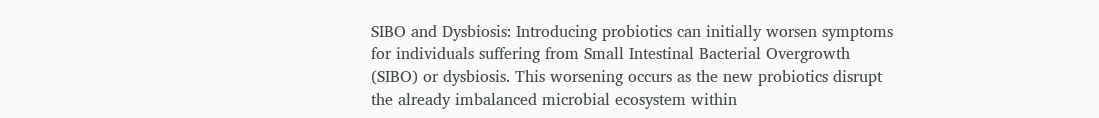SIBO and Dysbiosis: Introducing probiotics can initially worsen symptoms for individuals suffering from Small Intestinal Bacterial Overgrowth (SIBO) or dysbiosis. This worsening occurs as the new probiotics disrupt the already imbalanced microbial ecosystem within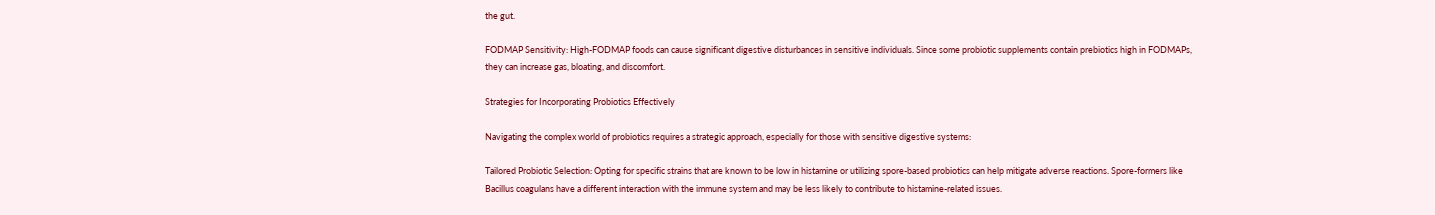the gut.

FODMAP Sensitivity: High-FODMAP foods can cause significant digestive disturbances in sensitive individuals. Since some probiotic supplements contain prebiotics high in FODMAPs, they can increase gas, bloating, and discomfort.

Strategies for Incorporating Probiotics Effectively

Navigating the complex world of probiotics requires a strategic approach, especially for those with sensitive digestive systems:

Tailored Probiotic Selection: Opting for specific strains that are known to be low in histamine or utilizing spore-based probiotics can help mitigate adverse reactions. Spore-formers like Bacillus coagulans have a different interaction with the immune system and may be less likely to contribute to histamine-related issues.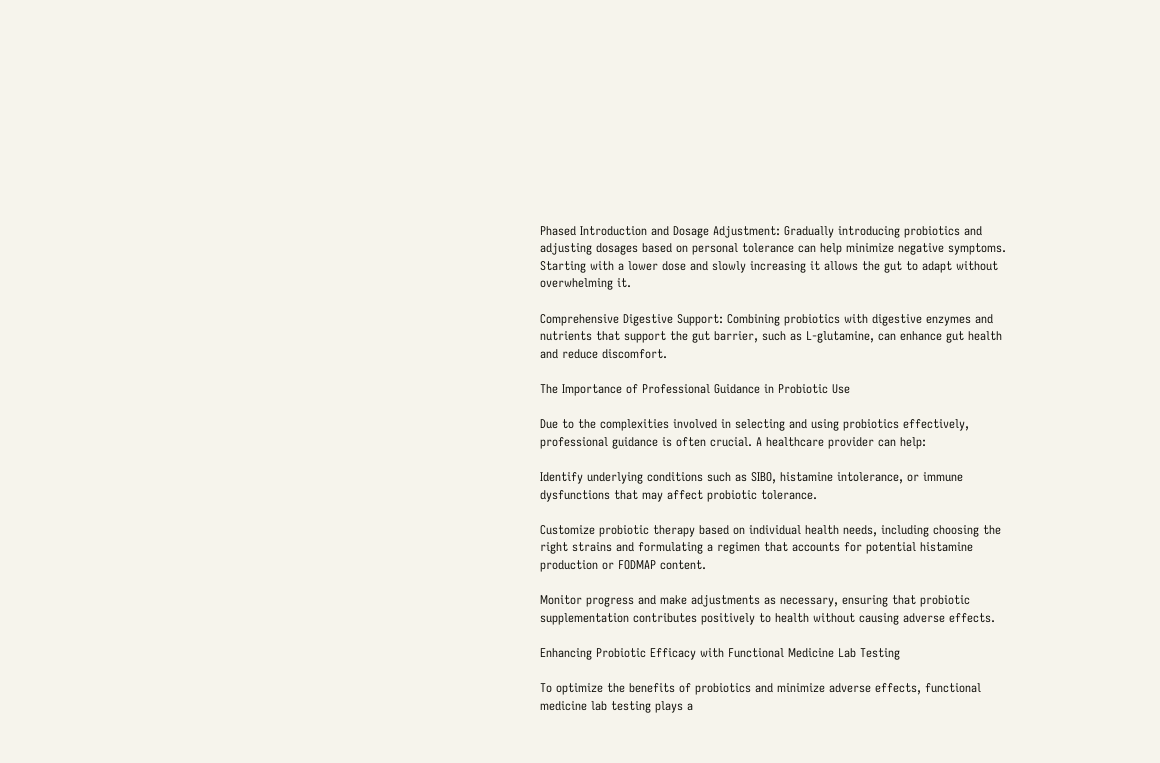Phased Introduction and Dosage Adjustment: Gradually introducing probiotics and adjusting dosages based on personal tolerance can help minimize negative symptoms. Starting with a lower dose and slowly increasing it allows the gut to adapt without overwhelming it.

Comprehensive Digestive Support: Combining probiotics with digestive enzymes and nutrients that support the gut barrier, such as L-glutamine, can enhance gut health and reduce discomfort.

The Importance of Professional Guidance in Probiotic Use

Due to the complexities involved in selecting and using probiotics effectively, professional guidance is often crucial. A healthcare provider can help:

Identify underlying conditions such as SIBO, histamine intolerance, or immune dysfunctions that may affect probiotic tolerance.

Customize probiotic therapy based on individual health needs, including choosing the right strains and formulating a regimen that accounts for potential histamine production or FODMAP content.

Monitor progress and make adjustments as necessary, ensuring that probiotic supplementation contributes positively to health without causing adverse effects.

Enhancing Probiotic Efficacy with Functional Medicine Lab Testing

To optimize the benefits of probiotics and minimize adverse effects, functional medicine lab testing plays a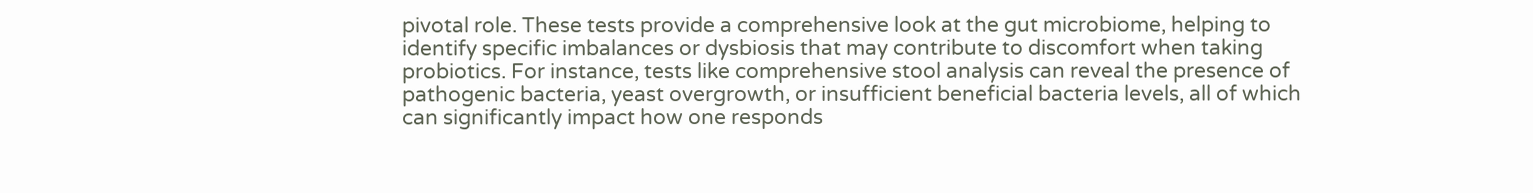pivotal role. These tests provide a comprehensive look at the gut microbiome, helping to identify specific imbalances or dysbiosis that may contribute to discomfort when taking probiotics. For instance, tests like comprehensive stool analysis can reveal the presence of pathogenic bacteria, yeast overgrowth, or insufficient beneficial bacteria levels, all of which can significantly impact how one responds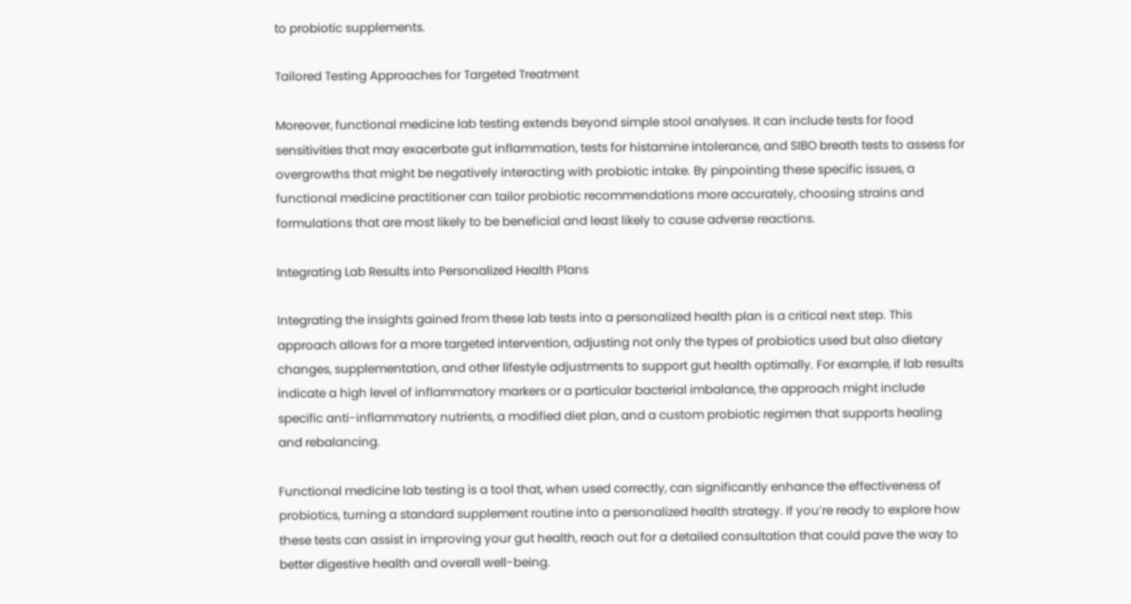to probiotic supplements.

Tailored Testing Approaches for Targeted Treatment

Moreover, functional medicine lab testing extends beyond simple stool analyses. It can include tests for food sensitivities that may exacerbate gut inflammation, tests for histamine intolerance, and SIBO breath tests to assess for overgrowths that might be negatively interacting with probiotic intake. By pinpointing these specific issues, a functional medicine practitioner can tailor probiotic recommendations more accurately, choosing strains and formulations that are most likely to be beneficial and least likely to cause adverse reactions.

Integrating Lab Results into Personalized Health Plans

Integrating the insights gained from these lab tests into a personalized health plan is a critical next step. This approach allows for a more targeted intervention, adjusting not only the types of probiotics used but also dietary changes, supplementation, and other lifestyle adjustments to support gut health optimally. For example, if lab results indicate a high level of inflammatory markers or a particular bacterial imbalance, the approach might include specific anti-inflammatory nutrients, a modified diet plan, and a custom probiotic regimen that supports healing and rebalancing.

Functional medicine lab testing is a tool that, when used correctly, can significantly enhance the effectiveness of probiotics, turning a standard supplement routine into a personalized health strategy. If you’re ready to explore how these tests can assist in improving your gut health, reach out for a detailed consultation that could pave the way to better digestive health and overall well-being.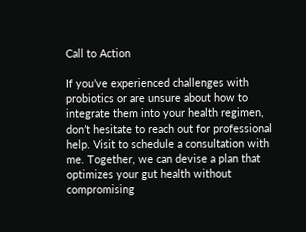Call to Action

If you’ve experienced challenges with probiotics or are unsure about how to integrate them into your health regimen, don’t hesitate to reach out for professional help. Visit to schedule a consultation with me. Together, we can devise a plan that optimizes your gut health without compromising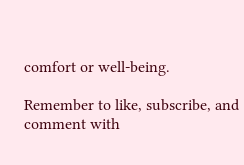comfort or well-being.

Remember to like, subscribe, and comment with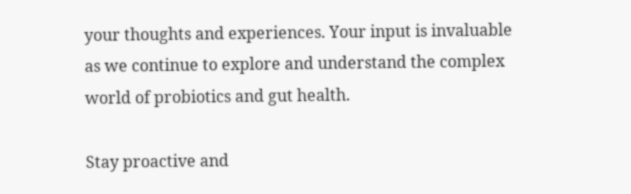your thoughts and experiences. Your input is invaluable as we continue to explore and understand the complex world of probiotics and gut health.

Stay proactive and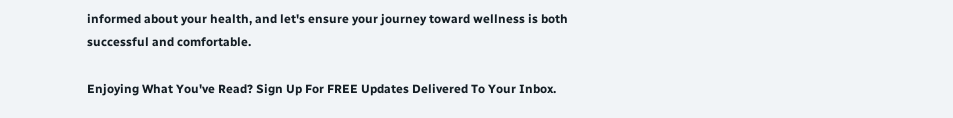informed about your health, and let's ensure your journey toward wellness is both successful and comfortable.

Enjoying What You've Read? Sign Up For FREE Updates Delivered To Your Inbox.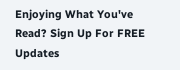Enjoying What You've Read? Sign Up For FREE Updates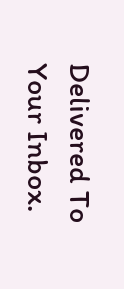Delivered To Your Inbox.